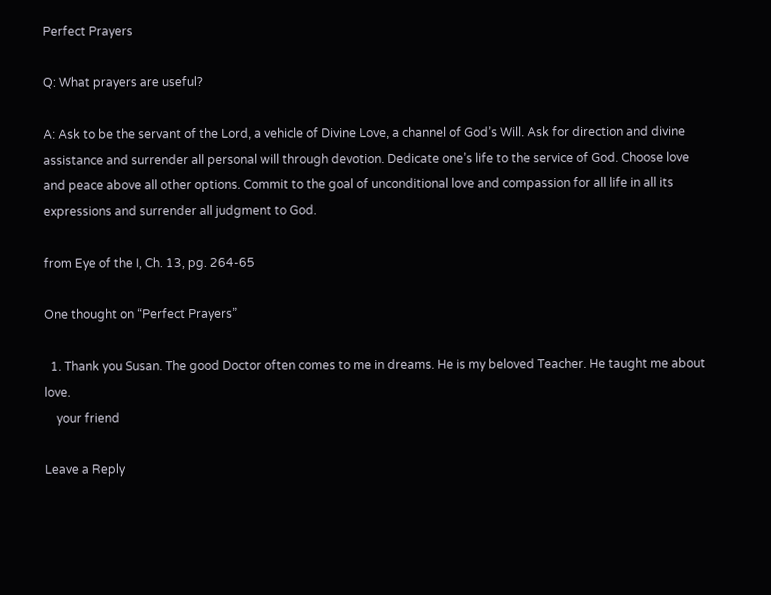Perfect Prayers

Q: What prayers are useful?

A: Ask to be the servant of the Lord, a vehicle of Divine Love, a channel of God’s Will. Ask for direction and divine assistance and surrender all personal will through devotion. Dedicate one’s life to the service of God. Choose love and peace above all other options. Commit to the goal of unconditional love and compassion for all life in all its expressions and surrender all judgment to God.

from Eye of the I, Ch. 13, pg. 264-65

One thought on “Perfect Prayers”

  1. Thank you Susan. The good Doctor often comes to me in dreams. He is my beloved Teacher. He taught me about love.
    your friend

Leave a Reply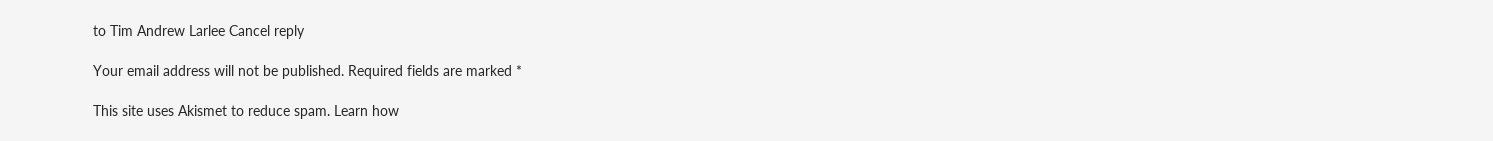to Tim Andrew Larlee Cancel reply

Your email address will not be published. Required fields are marked *

This site uses Akismet to reduce spam. Learn how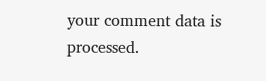your comment data is processed.